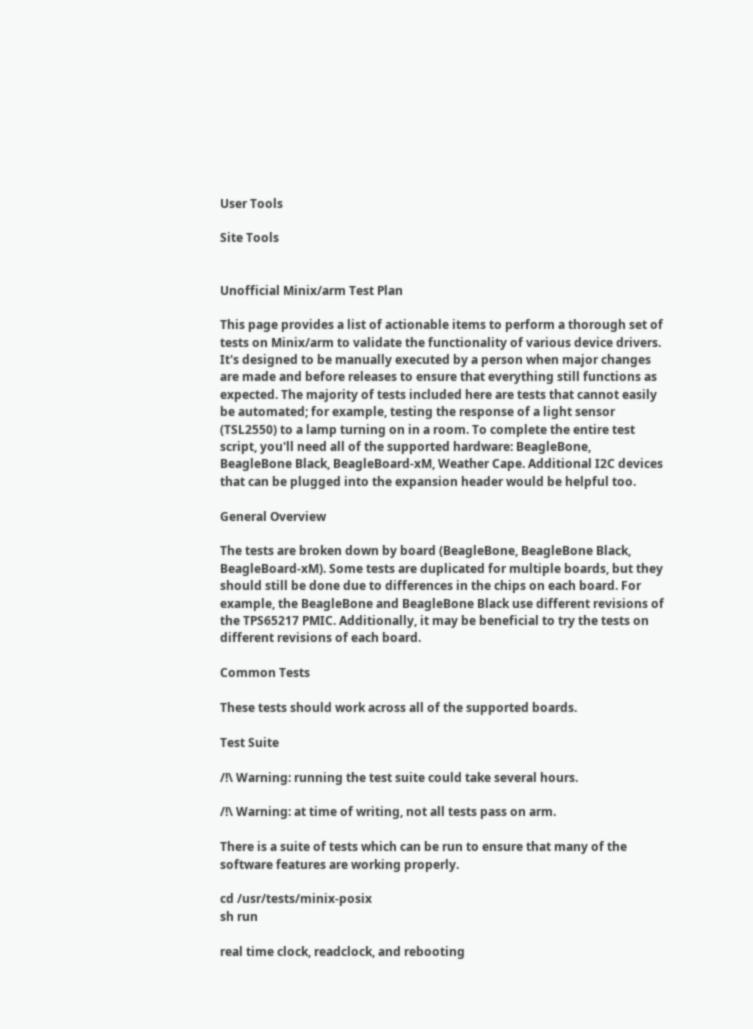User Tools

Site Tools


Unofficial Minix/arm Test Plan

This page provides a list of actionable items to perform a thorough set of tests on Minix/arm to validate the functionality of various device drivers. It's designed to be manually executed by a person when major changes are made and before releases to ensure that everything still functions as expected. The majority of tests included here are tests that cannot easily be automated; for example, testing the response of a light sensor (TSL2550) to a lamp turning on in a room. To complete the entire test script, you'll need all of the supported hardware: BeagleBone, BeagleBone Black, BeagleBoard-xM, Weather Cape. Additional I2C devices that can be plugged into the expansion header would be helpful too.

General Overview

The tests are broken down by board (BeagleBone, BeagleBone Black, BeagleBoard-xM). Some tests are duplicated for multiple boards, but they should still be done due to differences in the chips on each board. For example, the BeagleBone and BeagleBone Black use different revisions of the TPS65217 PMIC. Additionally, it may be beneficial to try the tests on different revisions of each board.

Common Tests

These tests should work across all of the supported boards.

Test Suite

/!\ Warning: running the test suite could take several hours.

/!\ Warning: at time of writing, not all tests pass on arm.

There is a suite of tests which can be run to ensure that many of the software features are working properly.

cd /usr/tests/minix-posix
sh run

real time clock, readclock, and rebooting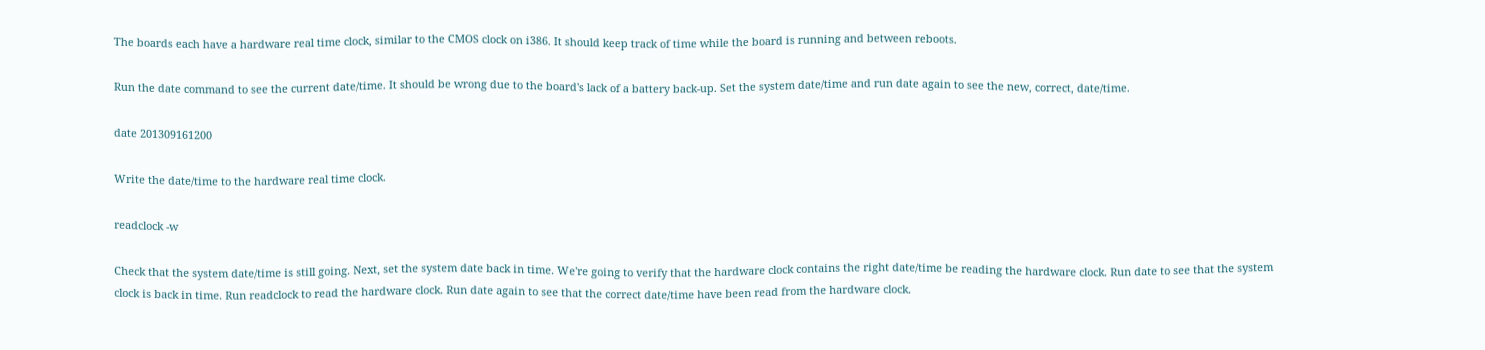The boards each have a hardware real time clock, similar to the CMOS clock on i386. It should keep track of time while the board is running and between reboots.

Run the date command to see the current date/time. It should be wrong due to the board's lack of a battery back-up. Set the system date/time and run date again to see the new, correct, date/time.

date 201309161200

Write the date/time to the hardware real time clock.

readclock -w

Check that the system date/time is still going. Next, set the system date back in time. We're going to verify that the hardware clock contains the right date/time be reading the hardware clock. Run date to see that the system clock is back in time. Run readclock to read the hardware clock. Run date again to see that the correct date/time have been read from the hardware clock.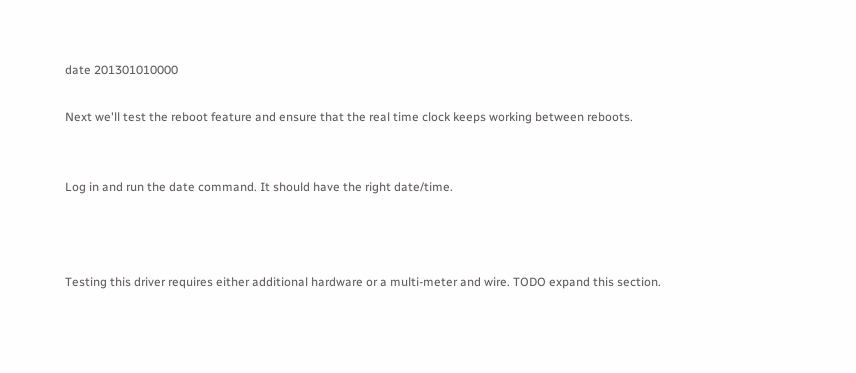date 201301010000

Next we'll test the reboot feature and ensure that the real time clock keeps working between reboots.


Log in and run the date command. It should have the right date/time.



Testing this driver requires either additional hardware or a multi-meter and wire. TODO expand this section.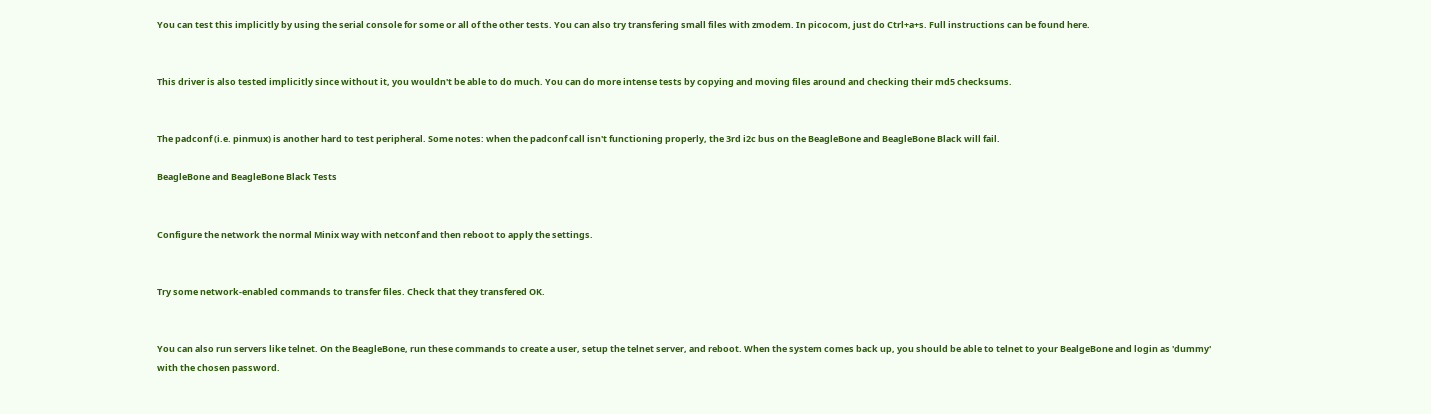You can test this implicitly by using the serial console for some or all of the other tests. You can also try transfering small files with zmodem. In picocom, just do Ctrl+a+s. Full instructions can be found here.


This driver is also tested implicitly since without it, you wouldn't be able to do much. You can do more intense tests by copying and moving files around and checking their md5 checksums.


The padconf (i.e. pinmux) is another hard to test peripheral. Some notes: when the padconf call isn't functioning properly, the 3rd i2c bus on the BeagleBone and BeagleBone Black will fail.

BeagleBone and BeagleBone Black Tests


Configure the network the normal Minix way with netconf and then reboot to apply the settings.


Try some network-enabled commands to transfer files. Check that they transfered OK.


You can also run servers like telnet. On the BeagleBone, run these commands to create a user, setup the telnet server, and reboot. When the system comes back up, you should be able to telnet to your BealgeBone and login as 'dummy' with the chosen password.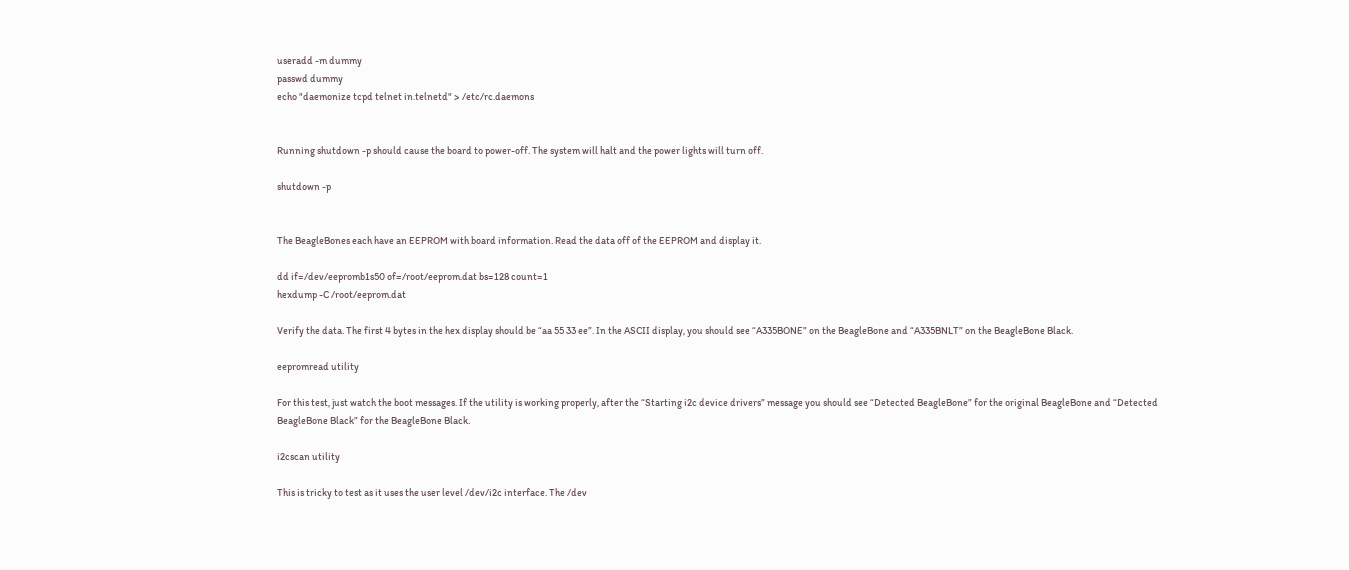useradd -m dummy
passwd dummy
echo "daemonize tcpd telnet in.telnetd" > /etc/rc.daemons


Running shutdown -p should cause the board to power-off. The system will halt and the power lights will turn off.

shutdown -p


The BeagleBones each have an EEPROM with board information. Read the data off of the EEPROM and display it.

dd if=/dev/eepromb1s50 of=/root/eeprom.dat bs=128 count=1
hexdump -C /root/eeprom.dat

Verify the data. The first 4 bytes in the hex display should be “aa 55 33 ee”. In the ASCII display, you should see “A335BONE” on the BeagleBone and “A335BNLT” on the BeagleBone Black.

eepromread utility

For this test, just watch the boot messages. If the utility is working properly, after the “Starting i2c device drivers” message you should see “Detected BeagleBone” for the original BeagleBone and “Detected BeagleBone Black” for the BeagleBone Black.

i2cscan utility

This is tricky to test as it uses the user level /dev/i2c interface. The /dev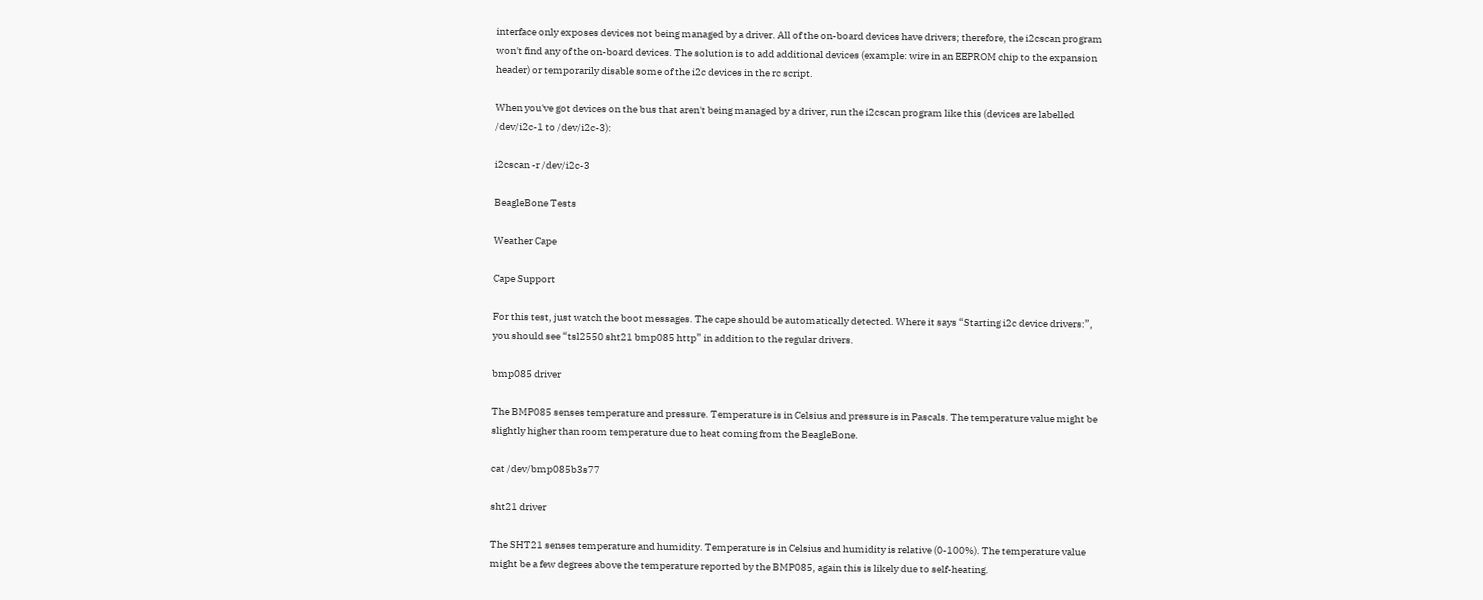interface only exposes devices not being managed by a driver. All of the on-board devices have drivers; therefore, the i2cscan program won't find any of the on-board devices. The solution is to add additional devices (example: wire in an EEPROM chip to the expansion header) or temporarily disable some of the i2c devices in the rc script.

When you've got devices on the bus that aren't being managed by a driver, run the i2cscan program like this (devices are labelled /dev/i2c-1 to /dev/i2c-3):

i2cscan -r /dev/i2c-3

BeagleBone Tests

Weather Cape

Cape Support

For this test, just watch the boot messages. The cape should be automatically detected. Where it says “Starting i2c device drivers:”, you should see “tsl2550 sht21 bmp085 http” in addition to the regular drivers.

bmp085 driver

The BMP085 senses temperature and pressure. Temperature is in Celsius and pressure is in Pascals. The temperature value might be slightly higher than room temperature due to heat coming from the BeagleBone.

cat /dev/bmp085b3s77

sht21 driver

The SHT21 senses temperature and humidity. Temperature is in Celsius and humidity is relative (0-100%). The temperature value might be a few degrees above the temperature reported by the BMP085, again this is likely due to self-heating.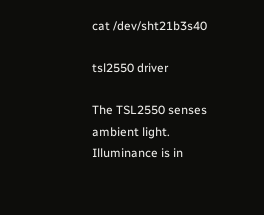cat /dev/sht21b3s40

tsl2550 driver

The TSL2550 senses ambient light. Illuminance is in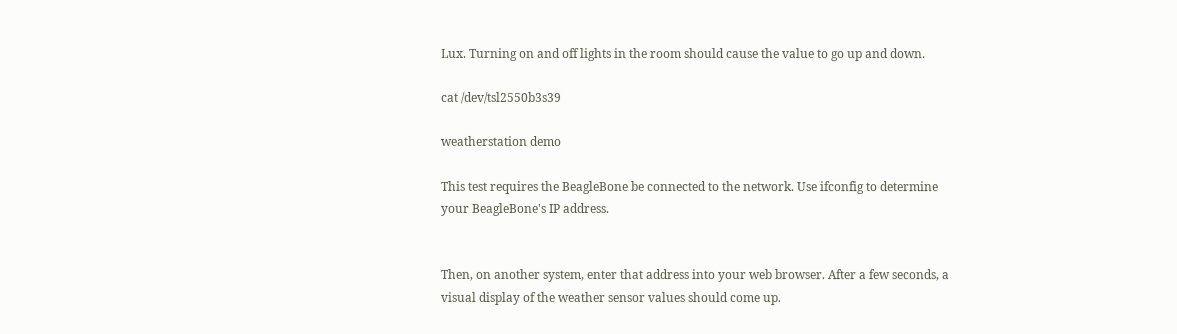Lux. Turning on and off lights in the room should cause the value to go up and down.

cat /dev/tsl2550b3s39

weatherstation demo

This test requires the BeagleBone be connected to the network. Use ifconfig to determine your BeagleBone's IP address.


Then, on another system, enter that address into your web browser. After a few seconds, a visual display of the weather sensor values should come up.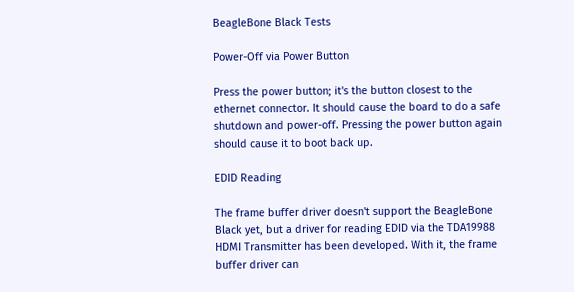BeagleBone Black Tests

Power-Off via Power Button

Press the power button; it's the button closest to the ethernet connector. It should cause the board to do a safe shutdown and power-off. Pressing the power button again should cause it to boot back up.

EDID Reading

The frame buffer driver doesn't support the BeagleBone Black yet, but a driver for reading EDID via the TDA19988 HDMI Transmitter has been developed. With it, the frame buffer driver can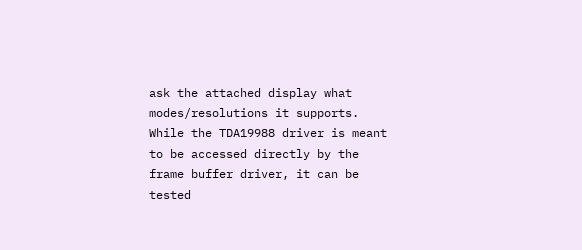ask the attached display what modes/resolutions it supports. While the TDA19988 driver is meant to be accessed directly by the frame buffer driver, it can be tested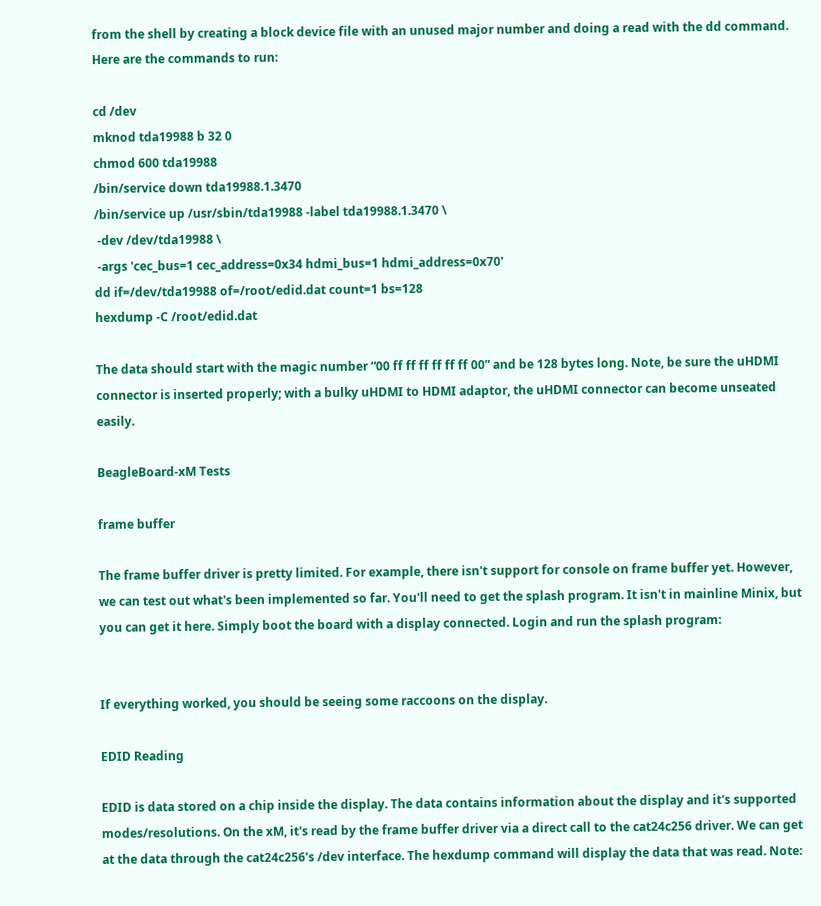from the shell by creating a block device file with an unused major number and doing a read with the dd command. Here are the commands to run:

cd /dev
mknod tda19988 b 32 0
chmod 600 tda19988
/bin/service down tda19988.1.3470
/bin/service up /usr/sbin/tda19988 -label tda19988.1.3470 \
 -dev /dev/tda19988 \
 -args 'cec_bus=1 cec_address=0x34 hdmi_bus=1 hdmi_address=0x70'
dd if=/dev/tda19988 of=/root/edid.dat count=1 bs=128
hexdump -C /root/edid.dat

The data should start with the magic number “00 ff ff ff ff ff ff 00” and be 128 bytes long. Note, be sure the uHDMI connector is inserted properly; with a bulky uHDMI to HDMI adaptor, the uHDMI connector can become unseated easily.

BeagleBoard-xM Tests

frame buffer

The frame buffer driver is pretty limited. For example, there isn't support for console on frame buffer yet. However, we can test out what's been implemented so far. You'll need to get the splash program. It isn't in mainline Minix, but you can get it here. Simply boot the board with a display connected. Login and run the splash program:


If everything worked, you should be seeing some raccoons on the display.

EDID Reading

EDID is data stored on a chip inside the display. The data contains information about the display and it's supported modes/resolutions. On the xM, it's read by the frame buffer driver via a direct call to the cat24c256 driver. We can get at the data through the cat24c256's /dev interface. The hexdump command will display the data that was read. Note: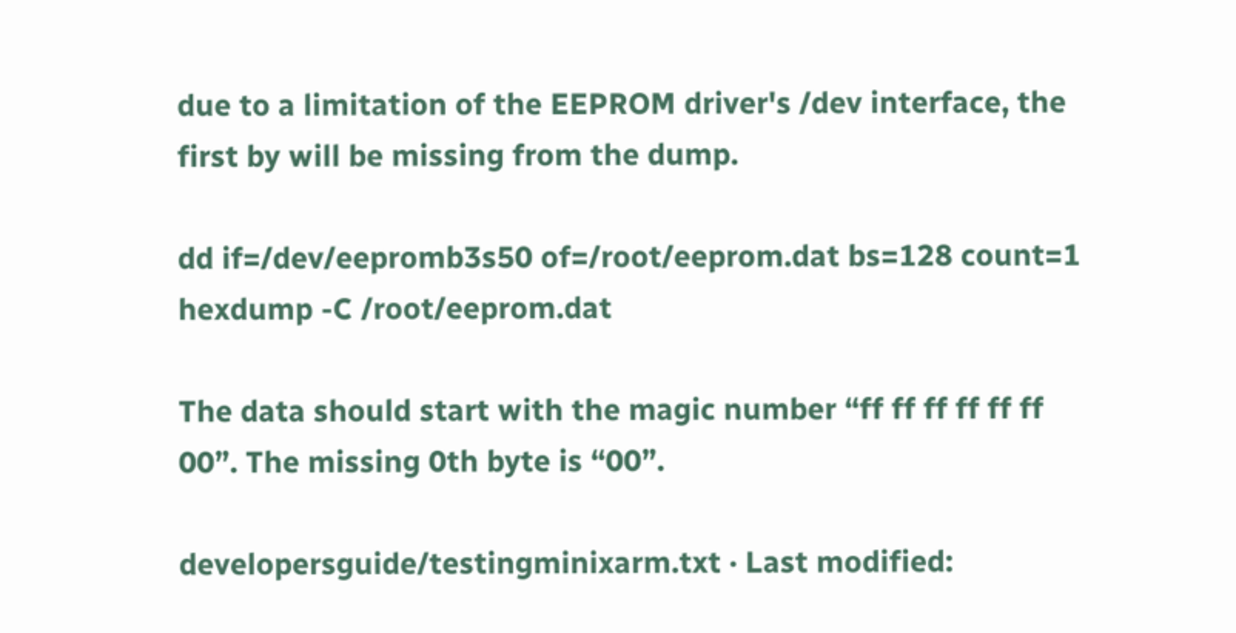due to a limitation of the EEPROM driver's /dev interface, the first by will be missing from the dump.

dd if=/dev/eepromb3s50 of=/root/eeprom.dat bs=128 count=1
hexdump -C /root/eeprom.dat

The data should start with the magic number “ff ff ff ff ff ff 00”. The missing 0th byte is “00”.

developersguide/testingminixarm.txt · Last modified: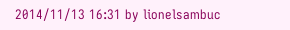2014/11/13 16:31 by lionelsambuc